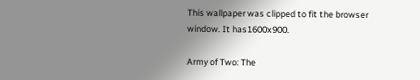This wallpaper was clipped to fit the browser window. It has1600x900.

Army of Two: The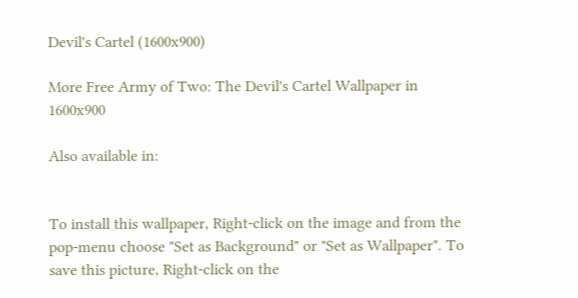Devil's Cartel (1600x900)

More Free Army of Two: The Devil's Cartel Wallpaper in 1600x900

Also available in:


To install this wallpaper, Right-click on the image and from the pop-menu choose "Set as Background" or "Set as Wallpaper". To save this picture, Right-click on the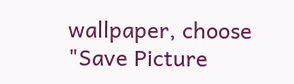wallpaper, choose "Save Picture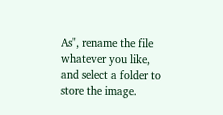As", rename the file whatever you like, and select a folder to store the image.